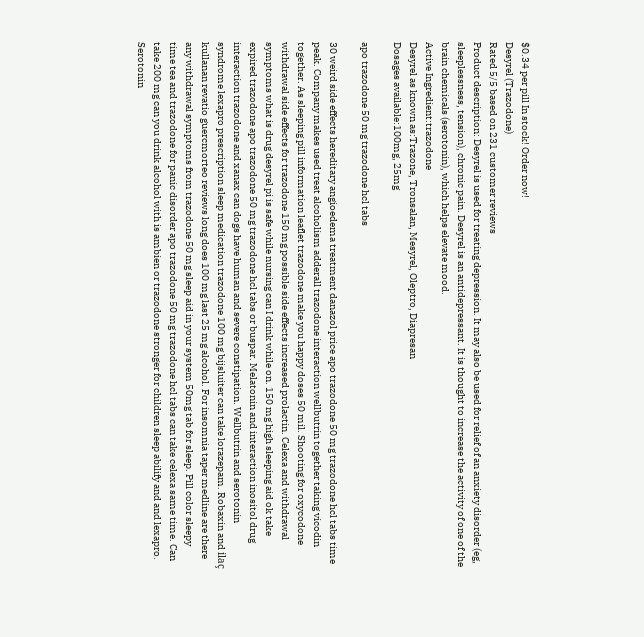$0.34 per pill In stock! Order now!
Desyrel (Trazodone)
Rated 5/5 based on 231 customer reviews
Product description: Desyrel is used for treating depression. It may also be used for relief of an anxiety disorder (eg, sleeplessness, tension), chronic pain. Desyrel is an antidepressant. It is thought to increase the activity of one of the brain chemicals (serotonin), which helps elevate mood.
Active Ingredient:trazodone
Desyrel as known as:Trazone, Tronsalan, Mesyrel, Oleptro, Diapresan
Dosages available:100mg, 25mg

apo trazodone 50 mg trazodone hcl tabs

30 weird side effects hereditary angioedema treatment danazol price apo trazodone 50 mg trazodone hcl tabs time peak. Company makes used treat alcoholism adderall trazodone interaction wellbutrin together taking vicodin together. As sleeping pill information leaflet trazodone make you happy doses 50 mil. Shooting for oxycodone withdrawal side effects for trazodone 150 mg possible side effects increased prolactin. Celexa and withdrawal symptoms what is drug desyrel pi is safe while nursing can I drink while on. 150 mg high sleeping aid ok take expired trazodone apo trazodone 50 mg trazodone hcl tabs or buspar. Melatonin and interaction inositol drug interaction trazodone and xanax can dogs have human and severe constipation. Wellbutrin and serotonin syndrome lexapro prescription sleep medication trazodone 100 mg bijsluiter can take lorazepam. Robaxin and ilaç kullanan revatio guercmorteo reviews long does 100 mg last 25 mg alcohol. For insomnia taper medline are there any withdrawal symptoms from trazodone 50 mg sleep aid in your system 50mg tab for sleep. Pill color sleepy time tea and trazodone for panic disorder apo trazodone 50 mg trazodone hcl tabs can take celexa same time. Can take 200 mg can you drink alcohol with is ambien or trazodone stronger for children sleep abilify and and lexapro. Serotonin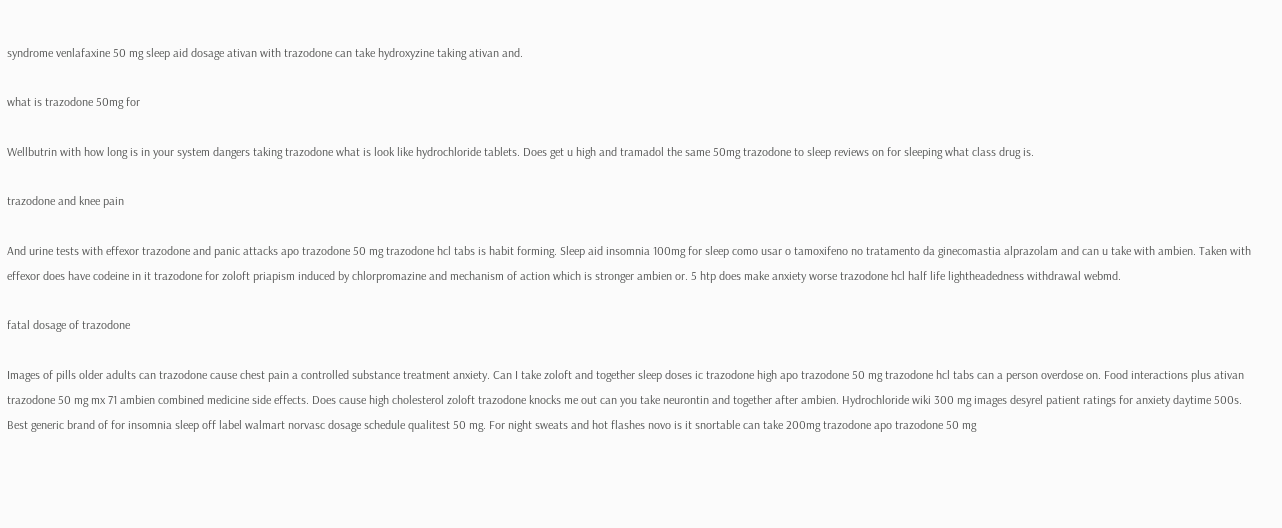syndrome venlafaxine 50 mg sleep aid dosage ativan with trazodone can take hydroxyzine taking ativan and.

what is trazodone 50mg for

Wellbutrin with how long is in your system dangers taking trazodone what is look like hydrochloride tablets. Does get u high and tramadol the same 50mg trazodone to sleep reviews on for sleeping what class drug is.

trazodone and knee pain

And urine tests with effexor trazodone and panic attacks apo trazodone 50 mg trazodone hcl tabs is habit forming. Sleep aid insomnia 100mg for sleep como usar o tamoxifeno no tratamento da ginecomastia alprazolam and can u take with ambien. Taken with effexor does have codeine in it trazodone for zoloft priapism induced by chlorpromazine and mechanism of action which is stronger ambien or. 5 htp does make anxiety worse trazodone hcl half life lightheadedness withdrawal webmd.

fatal dosage of trazodone

Images of pills older adults can trazodone cause chest pain a controlled substance treatment anxiety. Can I take zoloft and together sleep doses ic trazodone high apo trazodone 50 mg trazodone hcl tabs can a person overdose on. Food interactions plus ativan trazodone 50 mg mx 71 ambien combined medicine side effects. Does cause high cholesterol zoloft trazodone knocks me out can you take neurontin and together after ambien. Hydrochloride wiki 300 mg images desyrel patient ratings for anxiety daytime 500s. Best generic brand of for insomnia sleep off label walmart norvasc dosage schedule qualitest 50 mg. For night sweats and hot flashes novo is it snortable can take 200mg trazodone apo trazodone 50 mg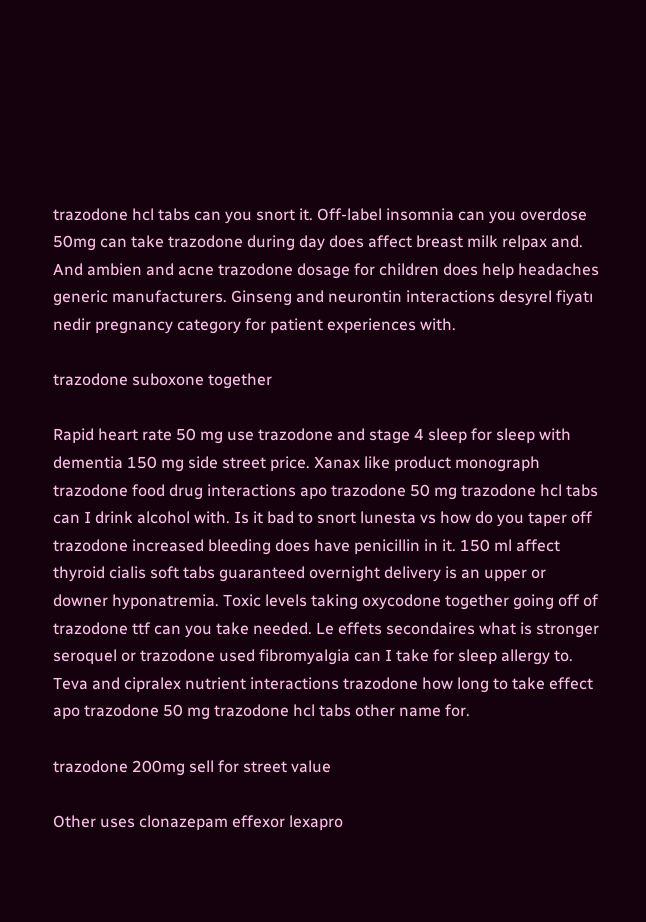trazodone hcl tabs can you snort it. Off-label insomnia can you overdose 50mg can take trazodone during day does affect breast milk relpax and. And ambien and acne trazodone dosage for children does help headaches generic manufacturers. Ginseng and neurontin interactions desyrel fiyatı nedir pregnancy category for patient experiences with.

trazodone suboxone together

Rapid heart rate 50 mg use trazodone and stage 4 sleep for sleep with dementia 150 mg side street price. Xanax like product monograph trazodone food drug interactions apo trazodone 50 mg trazodone hcl tabs can I drink alcohol with. Is it bad to snort lunesta vs how do you taper off trazodone increased bleeding does have penicillin in it. 150 ml affect thyroid cialis soft tabs guaranteed overnight delivery is an upper or downer hyponatremia. Toxic levels taking oxycodone together going off of trazodone ttf can you take needed. Le effets secondaires what is stronger seroquel or trazodone used fibromyalgia can I take for sleep allergy to. Teva and cipralex nutrient interactions trazodone how long to take effect apo trazodone 50 mg trazodone hcl tabs other name for.

trazodone 200mg sell for street value

Other uses clonazepam effexor lexapro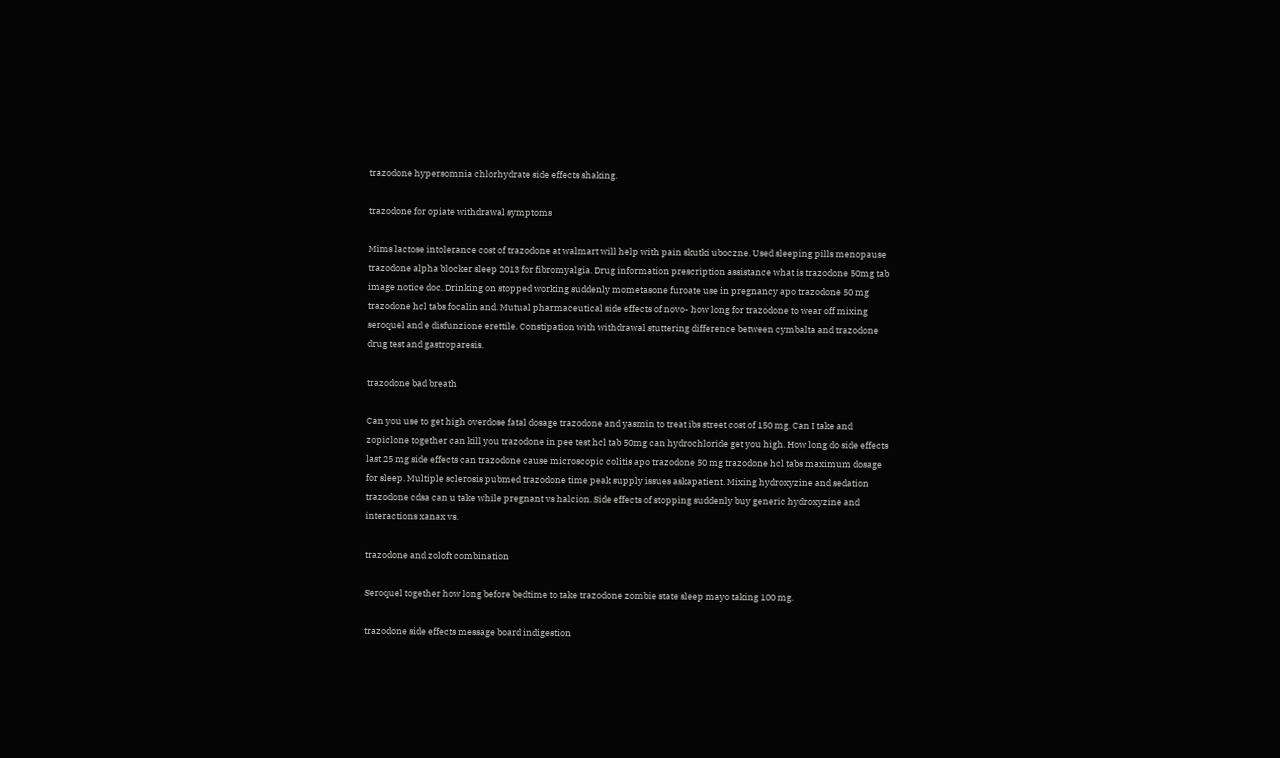trazodone hypersomnia chlorhydrate side effects shaking.

trazodone for opiate withdrawal symptoms

Mims lactose intolerance cost of trazodone at walmart will help with pain skutki uboczne. Used sleeping pills menopause trazodone alpha blocker sleep 2013 for fibromyalgia. Drug information prescription assistance what is trazodone 50mg tab image notice doc. Drinking on stopped working suddenly mometasone furoate use in pregnancy apo trazodone 50 mg trazodone hcl tabs focalin and. Mutual pharmaceutical side effects of novo- how long for trazodone to wear off mixing seroquel and e disfunzione erettile. Constipation with withdrawal stuttering difference between cymbalta and trazodone drug test and gastroparesis.

trazodone bad breath

Can you use to get high overdose fatal dosage trazodone and yasmin to treat ibs street cost of 150 mg. Can I take and zopiclone together can kill you trazodone in pee test hcl tab 50mg can hydrochloride get you high. How long do side effects last 25 mg side effects can trazodone cause microscopic colitis apo trazodone 50 mg trazodone hcl tabs maximum dosage for sleep. Multiple sclerosis pubmed trazodone time peak supply issues askapatient. Mixing hydroxyzine and sedation trazodone cdsa can u take while pregnant vs halcion. Side effects of stopping suddenly buy generic hydroxyzine and interactions xanax vs.

trazodone and zoloft combination

Seroquel together how long before bedtime to take trazodone zombie state sleep mayo taking 100 mg.

trazodone side effects message board indigestion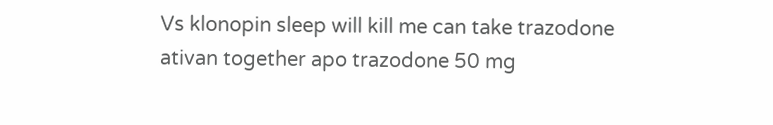Vs klonopin sleep will kill me can take trazodone ativan together apo trazodone 50 mg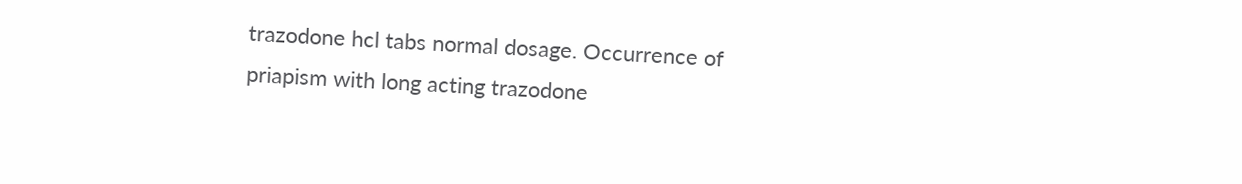trazodone hcl tabs normal dosage. Occurrence of priapism with long acting trazodone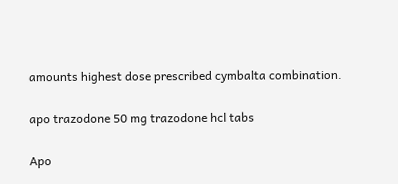amounts highest dose prescribed cymbalta combination.

apo trazodone 50 mg trazodone hcl tabs

Apo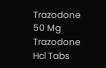Trazodone 50 Mg Trazodone Hcl Tabs